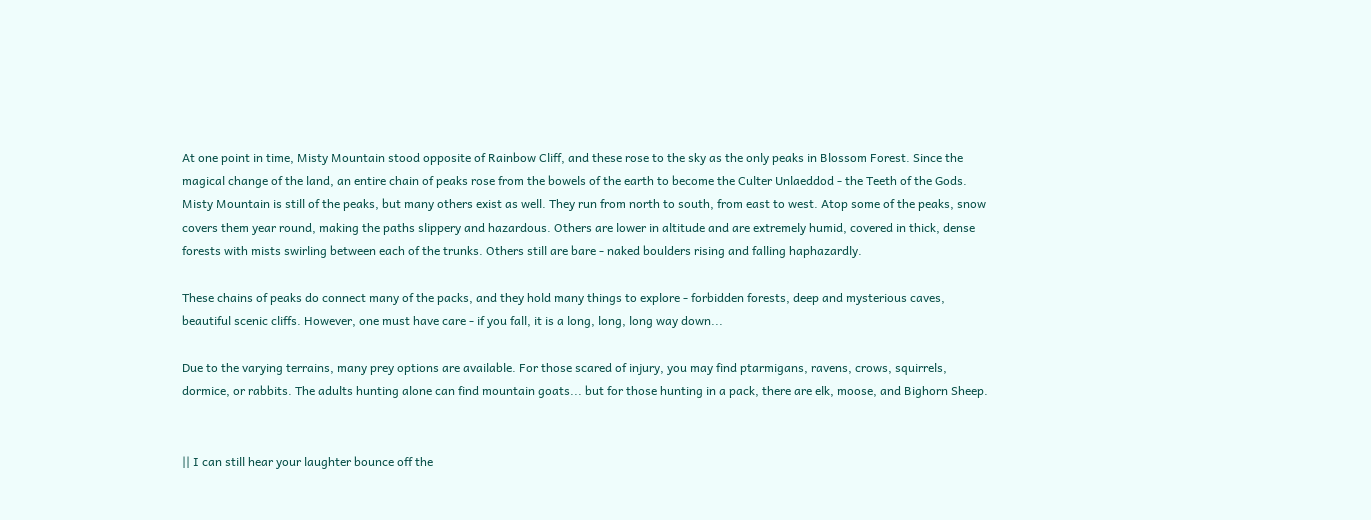At one point in time, Misty Mountain stood opposite of Rainbow Cliff, and these rose to the sky as the only peaks in Blossom Forest. Since the magical change of the land, an entire chain of peaks rose from the bowels of the earth to become the Culter Unlaeddod - the Teeth of the Gods. Misty Mountain is still of the peaks, but many others exist as well. They run from north to south, from east to west. Atop some of the peaks, snow covers them year round, making the paths slippery and hazardous. Others are lower in altitude and are extremely humid, covered in thick, dense forests with mists swirling between each of the trunks. Others still are bare - naked boulders rising and falling haphazardly.

These chains of peaks do connect many of the packs, and they hold many things to explore - forbidden forests, deep and mysterious caves, beautiful scenic cliffs. However, one must have care - if you fall, it is a long, long, long way down...

Due to the varying terrains, many prey options are available. For those scared of injury, you may find ptarmigans, ravens, crows, squirrels, dormice, or rabbits. The adults hunting alone can find mountain goats... but for those hunting in a pack, there are elk, moose, and Bighorn Sheep.


|| I can still hear your laughter bounce off the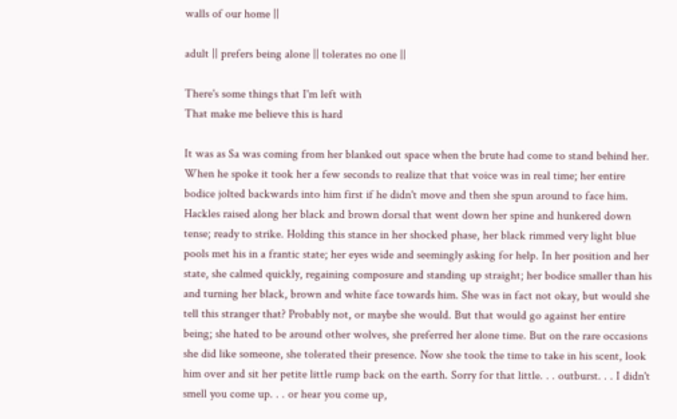walls of our home ||

adult || prefers being alone || tolerates no one ||

There's some things that I'm left with
That make me believe this is hard

It was as Sa was coming from her blanked out space when the brute had come to stand behind her. When he spoke it took her a few seconds to realize that that voice was in real time; her entire bodice jolted backwards into him first if he didn't move and then she spun around to face him. Hackles raised along her black and brown dorsal that went down her spine and hunkered down tense; ready to strike. Holding this stance in her shocked phase, her black rimmed very light blue pools met his in a frantic state; her eyes wide and seemingly asking for help. In her position and her state, she calmed quickly, regaining composure and standing up straight; her bodice smaller than his and turning her black, brown and white face towards him. She was in fact not okay, but would she tell this stranger that? Probably not, or maybe she would. But that would go against her entire being; she hated to be around other wolves, she preferred her alone time. But on the rare occasions she did like someone, she tolerated their presence. Now she took the time to take in his scent, look him over and sit her petite little rump back on the earth. Sorry for that little. . . outburst. . . I didn't smell you come up. . . or hear you come up,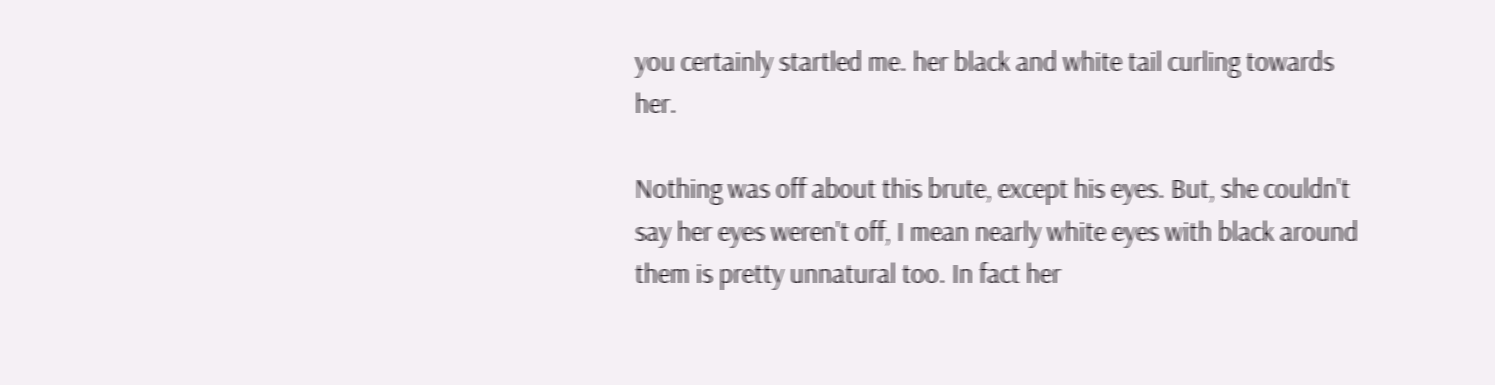you certainly startled me. her black and white tail curling towards her.

Nothing was off about this brute, except his eyes. But, she couldn't say her eyes weren't off, I mean nearly white eyes with black around them is pretty unnatural too. In fact her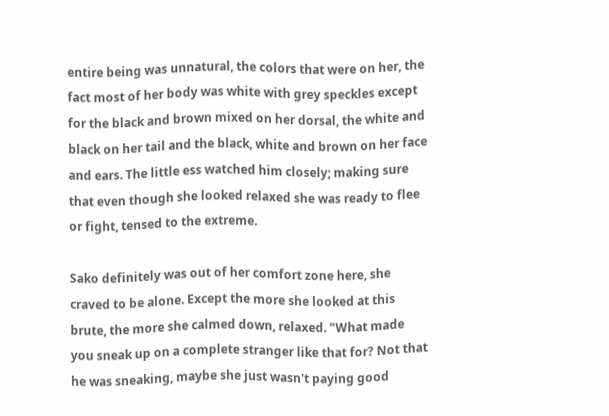entire being was unnatural, the colors that were on her, the fact most of her body was white with grey speckles except for the black and brown mixed on her dorsal, the white and black on her tail and the black, white and brown on her face and ears. The little ess watched him closely; making sure that even though she looked relaxed she was ready to flee or fight, tensed to the extreme.

Sako definitely was out of her comfort zone here, she craved to be alone. Except the more she looked at this brute, the more she calmed down, relaxed. "What made you sneak up on a complete stranger like that for? Not that he was sneaking, maybe she just wasn't paying good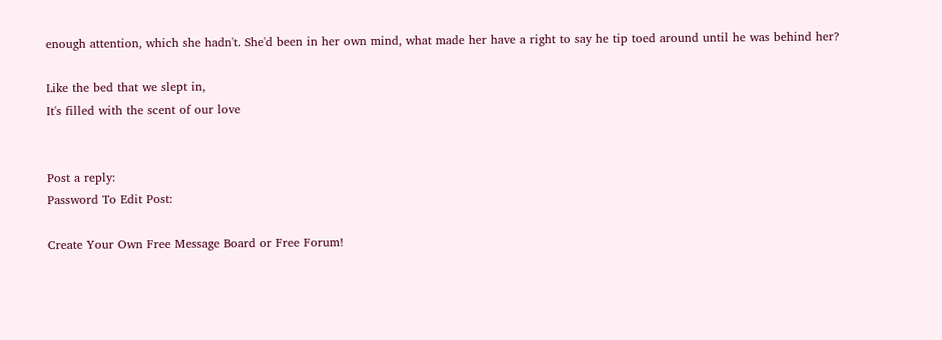enough attention, which she hadn't. She'd been in her own mind, what made her have a right to say he tip toed around until he was behind her?

Like the bed that we slept in,
It's filled with the scent of our love


Post a reply:
Password To Edit Post:

Create Your Own Free Message Board or Free Forum!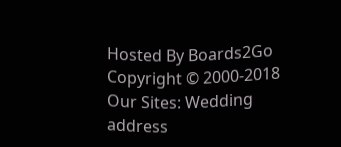Hosted By Boards2Go Copyright © 2000-2018
Our Sites: Wedding address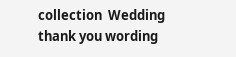collection  Wedding thank you wording